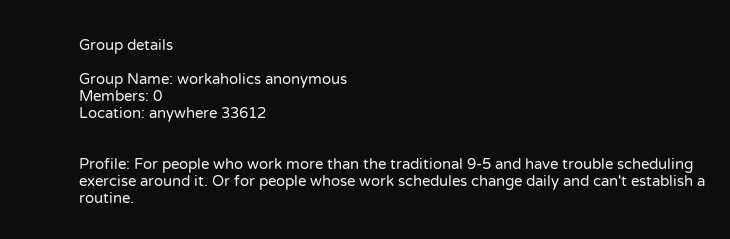Group details

Group Name: workaholics anonymous
Members: 0
Location: anywhere 33612


Profile: For people who work more than the traditional 9-5 and have trouble scheduling exercise around it. Or for people whose work schedules change daily and can't establish a routine.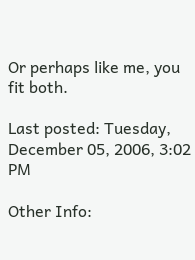Or perhaps like me, you fit both.

Last posted: Tuesday, December 05, 2006, 3:02 PM

Other Info: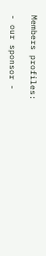Members profiles:

- our sponsor -